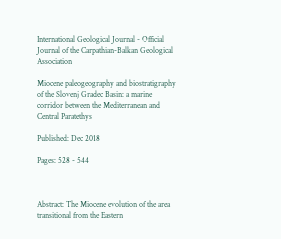International Geological Journal - Official Journal of the Carpathian-Balkan Geological Association

Miocene paleogeography and biostratigraphy of the Slovenj Gradec Basin: a marine corridor between the Mediterranean and Central Paratethys

Published: Dec 2018

Pages: 528 - 544



Abstract: The Miocene evolution of the area transitional from the Eastern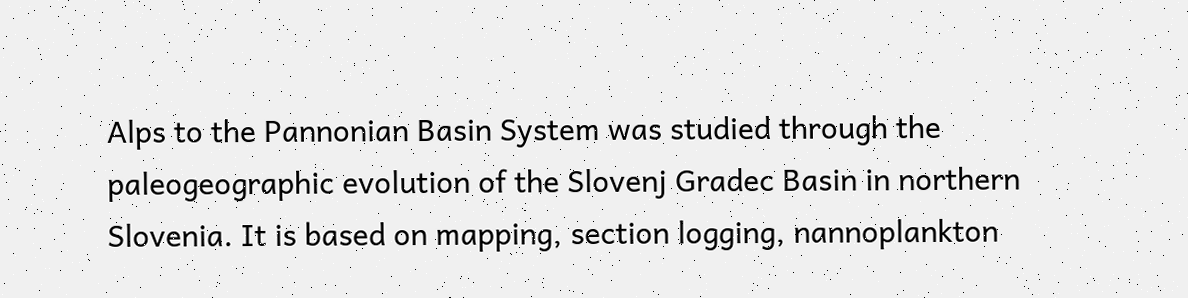Alps to the Pannonian Basin System was studied through the paleogeographic evolution of the Slovenj Gradec Basin in northern Slovenia. It is based on mapping, section logging, nannoplankton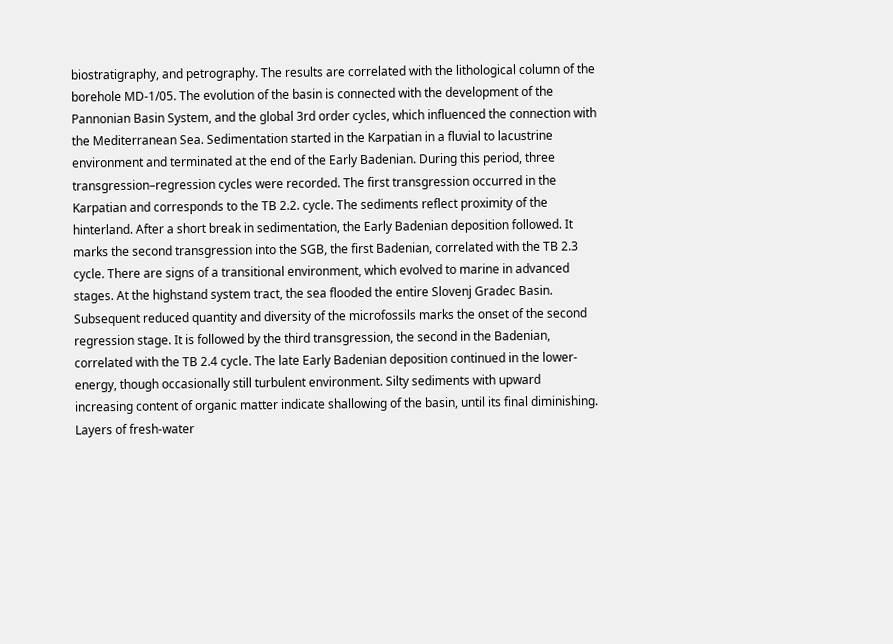biostratigraphy, and petrography. The results are correlated with the lithological column of the borehole MD-1/05. The evolution of the basin is connected with the development of the Pannonian Basin System, and the global 3rd order cycles, which influenced the connection with the Mediterranean Sea. Sedimentation started in the Karpatian in a fluvial to lacustrine environment and terminated at the end of the Early Badenian. During this period, three transgression–regression cycles were recorded. The first transgression occurred in the Karpatian and corresponds to the TB 2.2. cycle. The sediments reflect proximity of the hinterland. After a short break in sedimentation, the Early Badenian deposition followed. It marks the second transgression into the SGB, the first Badenian, correlated with the TB 2.3 cycle. There are signs of a transitional environment, which evolved to marine in advanced stages. At the highstand system tract, the sea flooded the entire Slovenj Gradec Basin. Subsequent reduced quantity and diversity of the microfossils marks the onset of the second regression stage. It is followed by the third transgression, the second in the Badenian, correlated with the TB 2.4 cycle. The late Early Badenian deposition continued in the lower-energy, though occasionally still turbulent environment. Silty sediments with upward increasing content of organic matter indicate shallowing of the basin, until its final diminishing. Layers of fresh-water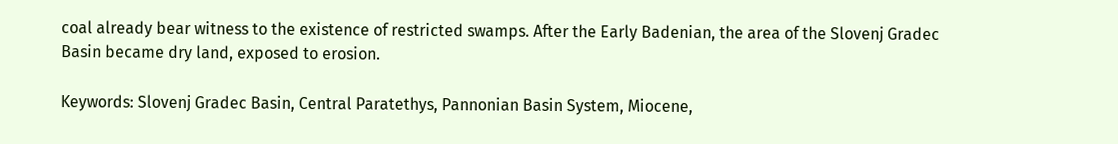coal already bear witness to the existence of restricted swamps. After the Early Badenian, the area of the Slovenj Gradec Basin became dry land, exposed to erosion.

Keywords: Slovenj Gradec Basin, Central Paratethys, Pannonian Basin System, Miocene,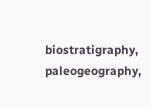biostratigraphy, paleogeography,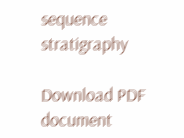sequence stratigraphy

Download PDF document